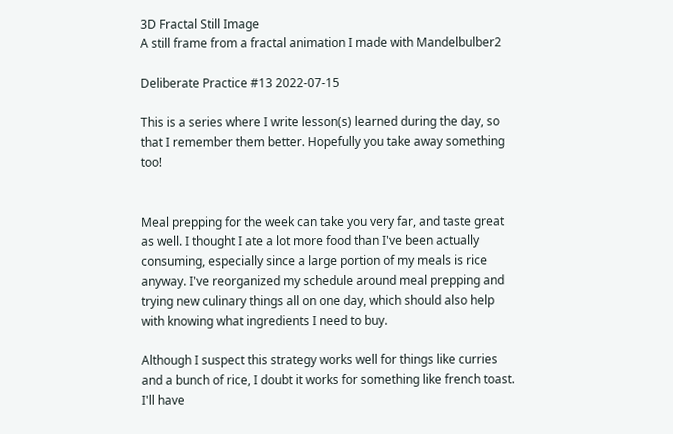3D Fractal Still Image
A still frame from a fractal animation I made with Mandelbulber2

Deliberate Practice #13 2022-07-15

This is a series where I write lesson(s) learned during the day, so that I remember them better. Hopefully you take away something too!


Meal prepping for the week can take you very far, and taste great as well. I thought I ate a lot more food than I've been actually consuming, especially since a large portion of my meals is rice anyway. I've reorganized my schedule around meal prepping and trying new culinary things all on one day, which should also help with knowing what ingredients I need to buy.

Although I suspect this strategy works well for things like curries and a bunch of rice, I doubt it works for something like french toast. I'll have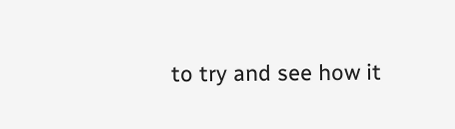to try and see how it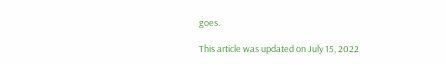goes.

This article was updated on July 15, 2022